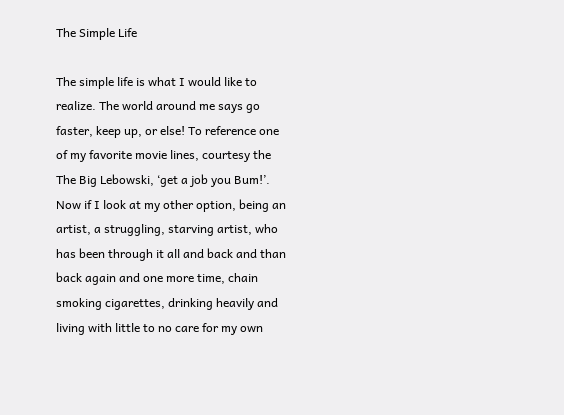The Simple Life

The simple life is what I would like to realize. The world around me says go faster, keep up, or else! To reference one of my favorite movie lines, courtesy the The Big Lebowski, ‘get a job you Bum!’. Now if I look at my other option, being an artist, a struggling, starving artist, who has been through it all and back and than back again and one more time, chain smoking cigarettes, drinking heavily and living with little to no care for my own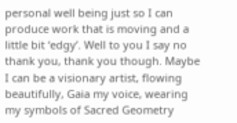personal well being just so I can produce work that is moving and a little bit ‘edgy’. Well to you I say no thank you, thank you though. Maybe I can be a visionary artist, flowing beautifully, Gaia my voice, wearing my symbols of Sacred Geometry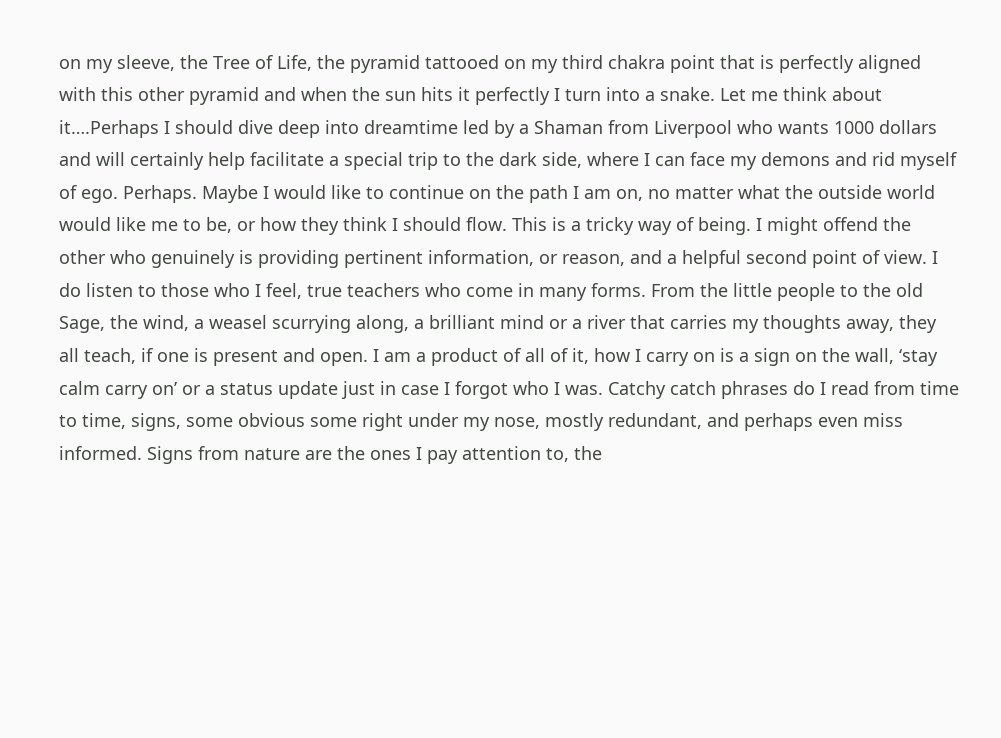on my sleeve, the Tree of Life, the pyramid tattooed on my third chakra point that is perfectly aligned with this other pyramid and when the sun hits it perfectly I turn into a snake. Let me think about it….Perhaps I should dive deep into dreamtime led by a Shaman from Liverpool who wants 1000 dollars and will certainly help facilitate a special trip to the dark side, where I can face my demons and rid myself of ego. Perhaps. Maybe I would like to continue on the path I am on, no matter what the outside world would like me to be, or how they think I should flow. This is a tricky way of being. I might offend the other who genuinely is providing pertinent information, or reason, and a helpful second point of view. I do listen to those who I feel, true teachers who come in many forms. From the little people to the old Sage, the wind, a weasel scurrying along, a brilliant mind or a river that carries my thoughts away, they all teach, if one is present and open. I am a product of all of it, how I carry on is a sign on the wall, ‘stay calm carry on’ or a status update just in case I forgot who I was. Catchy catch phrases do I read from time to time, signs, some obvious some right under my nose, mostly redundant, and perhaps even miss informed. Signs from nature are the ones I pay attention to, the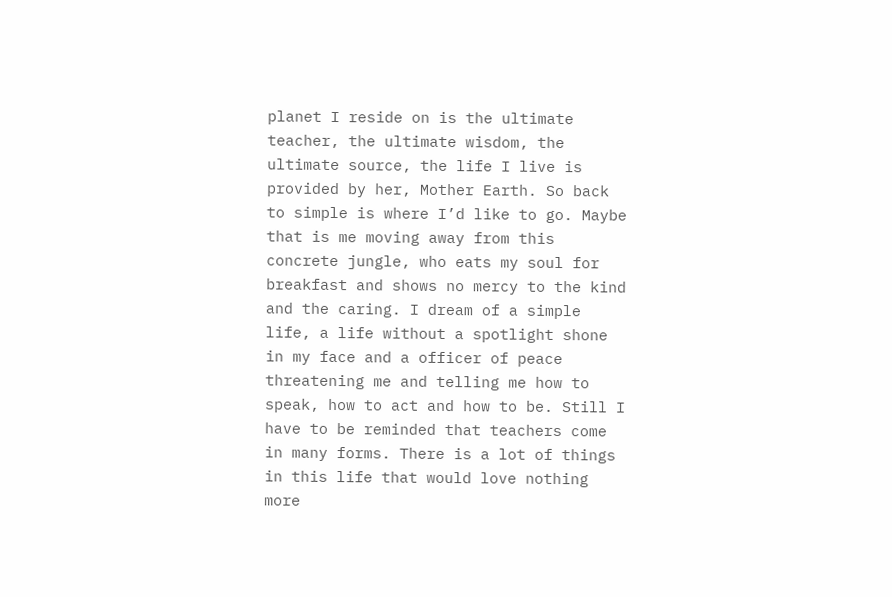planet I reside on is the ultimate teacher, the ultimate wisdom, the ultimate source, the life I live is provided by her, Mother Earth. So back to simple is where I’d like to go. Maybe that is me moving away from this concrete jungle, who eats my soul for breakfast and shows no mercy to the kind and the caring. I dream of a simple life, a life without a spotlight shone in my face and a officer of peace threatening me and telling me how to speak, how to act and how to be. Still I have to be reminded that teachers come in many forms. There is a lot of things in this life that would love nothing more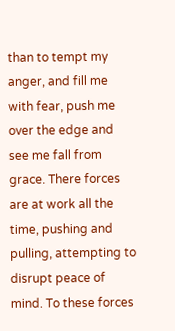than to tempt my anger, and fill me with fear, push me over the edge and see me fall from grace. There forces are at work all the time, pushing and pulling, attempting to disrupt peace of mind. To these forces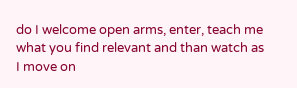do I welcome open arms, enter, teach me what you find relevant and than watch as I move on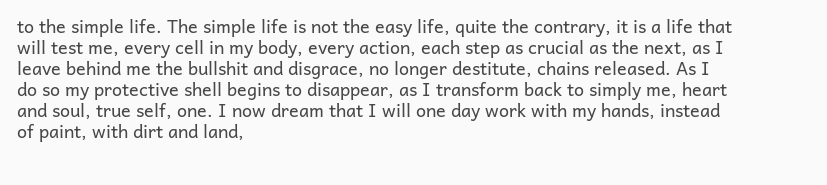to the simple life. The simple life is not the easy life, quite the contrary, it is a life that will test me, every cell in my body, every action, each step as crucial as the next, as I leave behind me the bullshit and disgrace, no longer destitute, chains released. As I do so my protective shell begins to disappear, as I transform back to simply me, heart and soul, true self, one. I now dream that I will one day work with my hands, instead of paint, with dirt and land,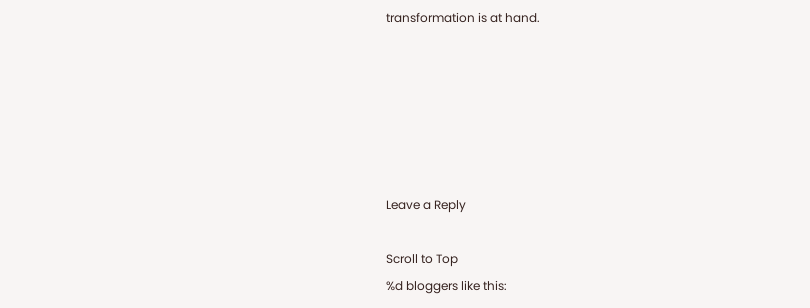transformation is at hand.






Leave a Reply

Scroll to Top
%d bloggers like this: